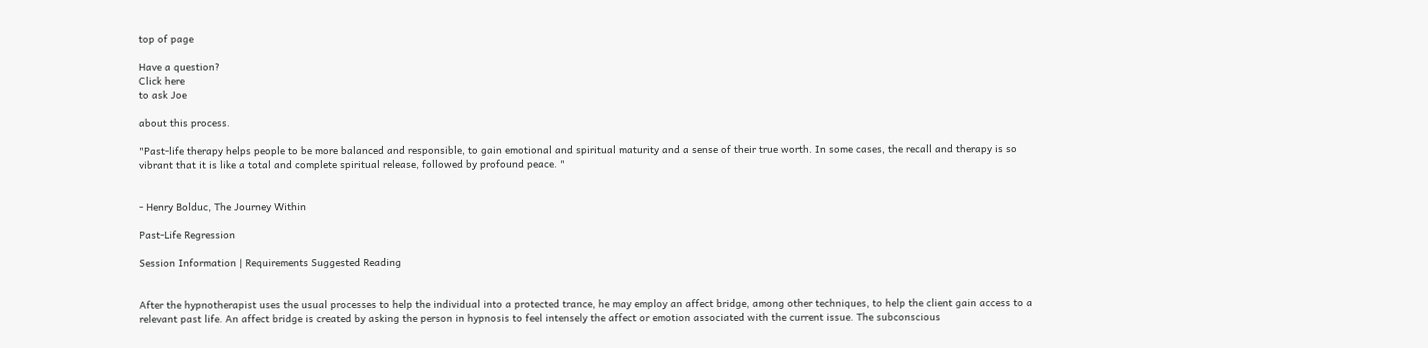top of page

Have a question?
Click here
to ask Joe

about this process.

"Past-life therapy helps people to be more balanced and responsible, to gain emotional and spiritual maturity and a sense of their true worth. In some cases, the recall and therapy is so vibrant that it is like a total and complete spiritual release, followed by profound peace. "


- Henry Bolduc, The Journey Within

Past-Life Regression

Session Information | Requirements Suggested Reading


After the hypnotherapist uses the usual processes to help the individual into a protected trance, he may employ an affect bridge, among other techniques, to help the client gain access to a relevant past life. An affect bridge is created by asking the person in hypnosis to feel intensely the affect or emotion associated with the current issue. The subconscious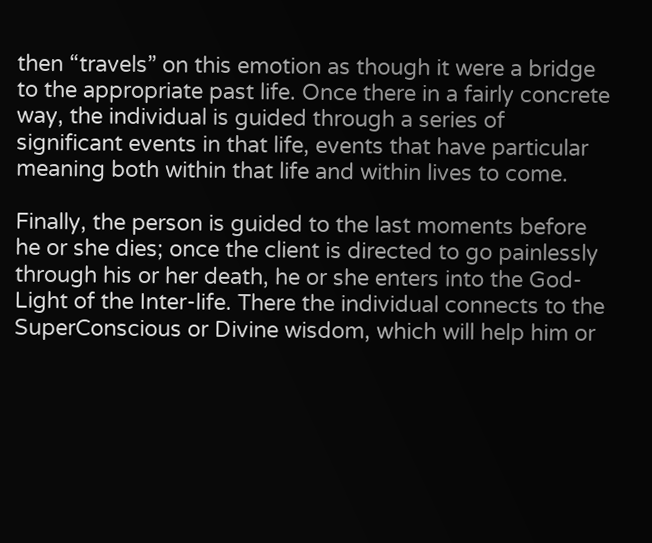then “travels” on this emotion as though it were a bridge to the appropriate past life. Once there in a fairly concrete way, the individual is guided through a series of significant events in that life, events that have particular meaning both within that life and within lives to come.

Finally, the person is guided to the last moments before he or she dies; once the client is directed to go painlessly through his or her death, he or she enters into the God-Light of the Inter-life. There the individual connects to the SuperConscious or Divine wisdom, which will help him or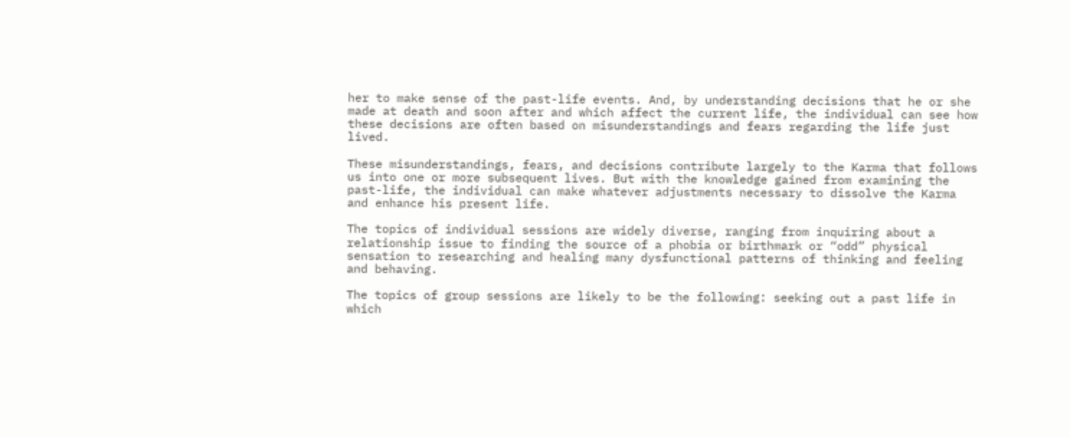her to make sense of the past-life events. And, by understanding decisions that he or she made at death and soon after and which affect the current life, the individual can see how these decisions are often based on misunderstandings and fears regarding the life just lived.

These misunderstandings, fears, and decisions contribute largely to the Karma that follows us into one or more subsequent lives. But with the knowledge gained from examining the past-life, the individual can make whatever adjustments necessary to dissolve the Karma and enhance his present life.

The topics of individual sessions are widely diverse, ranging from inquiring about a relationship issue to finding the source of a phobia or birthmark or “odd” physical sensation to researching and healing many dysfunctional patterns of thinking and feeling and behaving.

The topics of group sessions are likely to be the following: seeking out a past life in which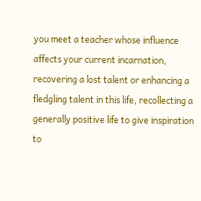you meet a teacher whose influence affects your current incarnation, recovering a lost talent or enhancing a fledgling talent in this life, recollecting a generally positive life to give inspiration to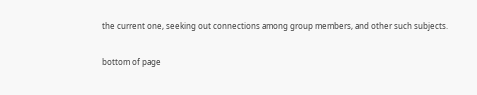the current one, seeking out connections among group members, and other such subjects.

bottom of page